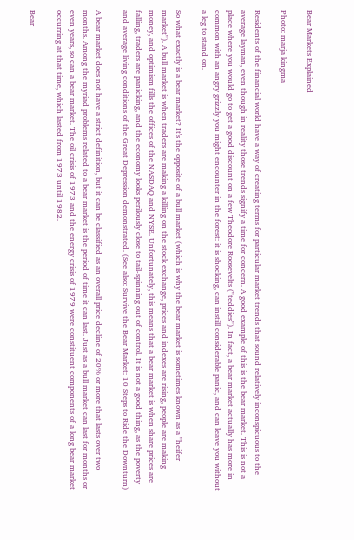Bear Markets Explained

Photo: marja kingma

Residents of the financial world have a way of creating terms for particular market trends that sound relatively inconspicuous to the average layman, even though in reality those trends signify a time for concern. A good example of this is the bear market. This is not a place where you would go to get a good discount on a few Theodore Roosevelts ("teddies"). In fact, a bear market actually has more in common with an angry grizzly you might encounter in the forest: it is shocking, can instill considerable panic, and can leave you without a leg to stand on.

So what exactly is a bear market? It's the opposite of a bull market (which is why the bear market is sometimes known as a "heifer market"). A bull market is when traders are making a killing on the stock exchange, prices and indexes are rising, people are making money, and optimism fills the offices of the NASDAQ and NYSE. Unfortunately, this means that a bear market is when share prices are falling, traders are panicking, and the economy looks perilously close to tail-spinning out of control. It is not a good thing, as the poverty and average living conditions of the Great Depression demonstrated. (See also: Survive the Bear Market: 10 Steps to Ride the Downturn)

A bear market does not have a strict definition, but it can be classified as an overall price decline of 20% or more that lasts over two months. Among the myriad problems related to a bear market is the period of time it can last. Just as a bull market can last for months or even years, so can a bear market. The oil crisis of 1973 and the energy crisis of 1979 were constituent components of a long bear market occurring at that time, which lasted from 1973 until 1982.

Bear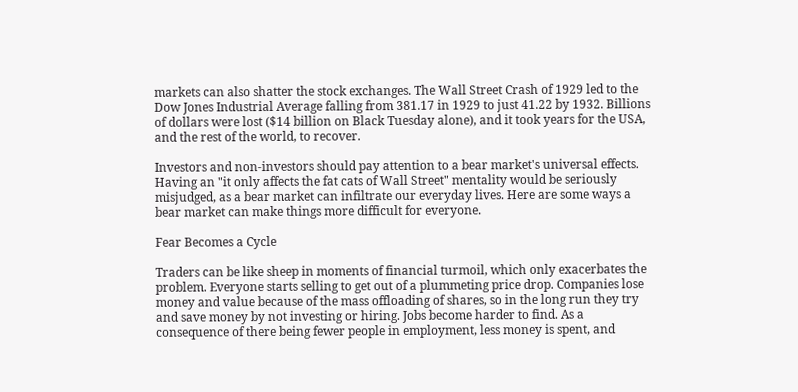markets can also shatter the stock exchanges. The Wall Street Crash of 1929 led to the Dow Jones Industrial Average falling from 381.17 in 1929 to just 41.22 by 1932. Billions of dollars were lost ($14 billion on Black Tuesday alone), and it took years for the USA, and the rest of the world, to recover.

Investors and non-investors should pay attention to a bear market's universal effects. Having an "it only affects the fat cats of Wall Street" mentality would be seriously misjudged, as a bear market can infiltrate our everyday lives. Here are some ways a bear market can make things more difficult for everyone.

Fear Becomes a Cycle

Traders can be like sheep in moments of financial turmoil, which only exacerbates the problem. Everyone starts selling to get out of a plummeting price drop. Companies lose money and value because of the mass offloading of shares, so in the long run they try and save money by not investing or hiring. Jobs become harder to find. As a consequence of there being fewer people in employment, less money is spent, and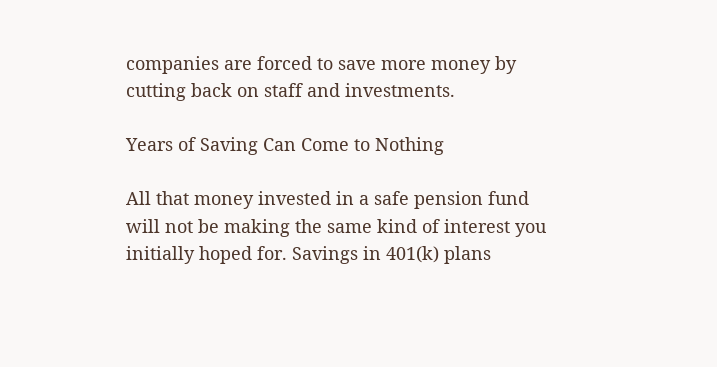companies are forced to save more money by cutting back on staff and investments.

Years of Saving Can Come to Nothing

All that money invested in a safe pension fund will not be making the same kind of interest you initially hoped for. Savings in 401(k) plans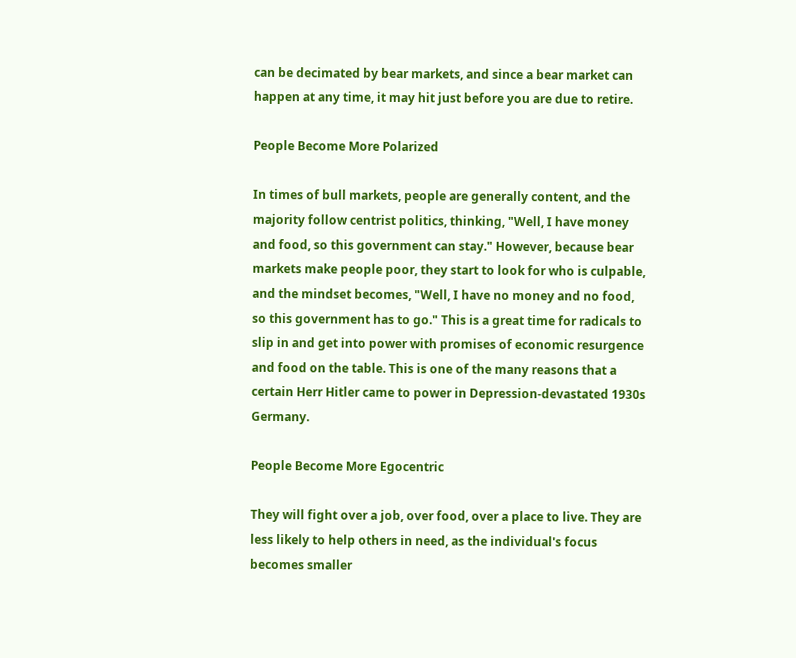can be decimated by bear markets, and since a bear market can happen at any time, it may hit just before you are due to retire.

People Become More Polarized

In times of bull markets, people are generally content, and the majority follow centrist politics, thinking, "Well, I have money and food, so this government can stay." However, because bear markets make people poor, they start to look for who is culpable, and the mindset becomes, "Well, I have no money and no food, so this government has to go." This is a great time for radicals to slip in and get into power with promises of economic resurgence and food on the table. This is one of the many reasons that a certain Herr Hitler came to power in Depression-devastated 1930s Germany.

People Become More Egocentric

They will fight over a job, over food, over a place to live. They are less likely to help others in need, as the individual's focus becomes smaller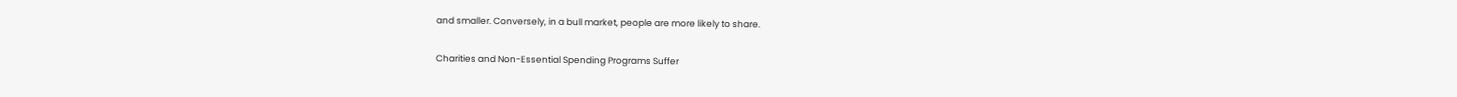and smaller. Conversely, in a bull market, people are more likely to share.

Charities and Non-Essential Spending Programs Suffer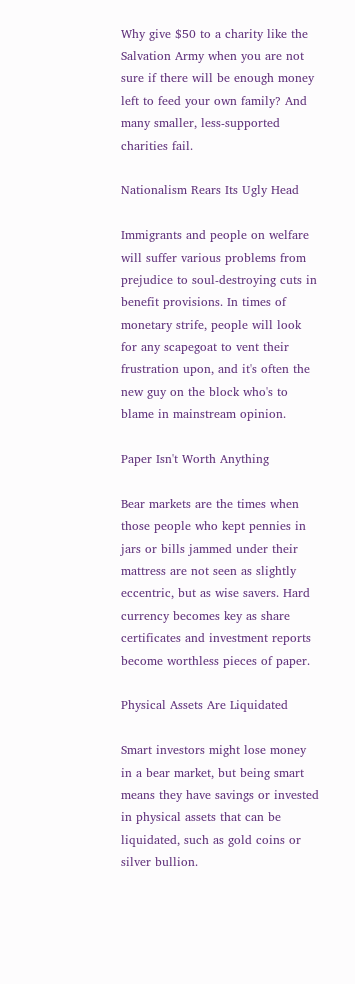Why give $50 to a charity like the Salvation Army when you are not sure if there will be enough money left to feed your own family? And many smaller, less-supported charities fail.

Nationalism Rears Its Ugly Head

Immigrants and people on welfare will suffer various problems from prejudice to soul-destroying cuts in benefit provisions. In times of monetary strife, people will look for any scapegoat to vent their frustration upon, and it's often the new guy on the block who's to blame in mainstream opinion.

Paper Isn't Worth Anything

Bear markets are the times when those people who kept pennies in jars or bills jammed under their mattress are not seen as slightly eccentric, but as wise savers. Hard currency becomes key as share certificates and investment reports become worthless pieces of paper.

Physical Assets Are Liquidated

Smart investors might lose money in a bear market, but being smart means they have savings or invested in physical assets that can be liquidated, such as gold coins or silver bullion.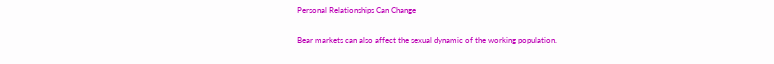Personal Relationships Can Change

Bear markets can also affect the sexual dynamic of the working population.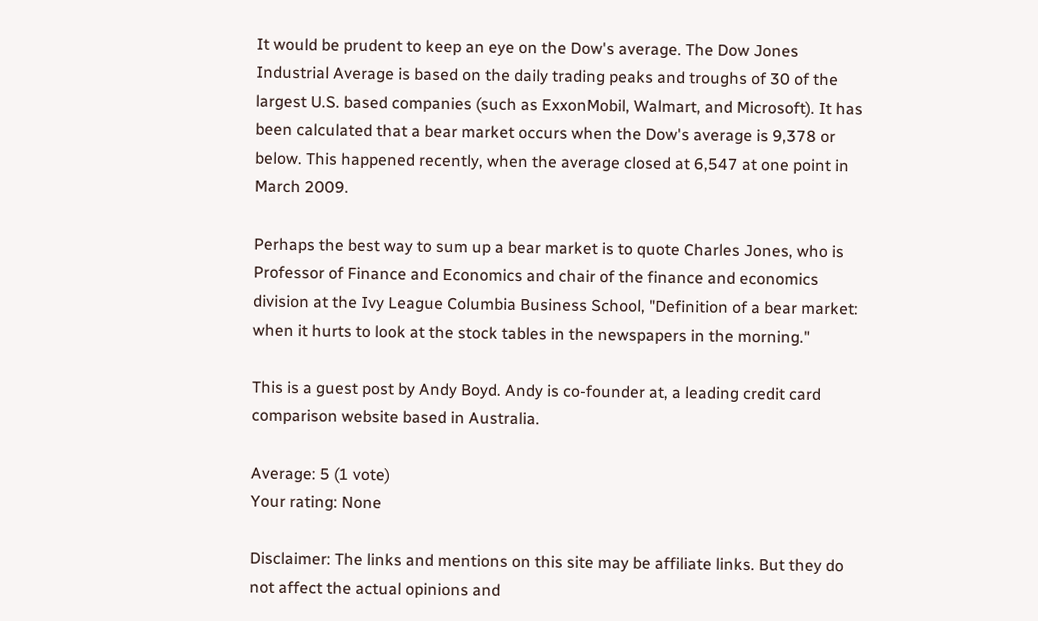It would be prudent to keep an eye on the Dow's average. The Dow Jones Industrial Average is based on the daily trading peaks and troughs of 30 of the largest U.S. based companies (such as ExxonMobil, Walmart, and Microsoft). It has been calculated that a bear market occurs when the Dow's average is 9,378 or below. This happened recently, when the average closed at 6,547 at one point in March 2009.

Perhaps the best way to sum up a bear market is to quote Charles Jones, who is Professor of Finance and Economics and chair of the finance and economics division at the Ivy League Columbia Business School, "Definition of a bear market: when it hurts to look at the stock tables in the newspapers in the morning."

This is a guest post by Andy Boyd. Andy is co-founder at, a leading credit card comparison website based in Australia.

Average: 5 (1 vote)
Your rating: None

Disclaimer: The links and mentions on this site may be affiliate links. But they do not affect the actual opinions and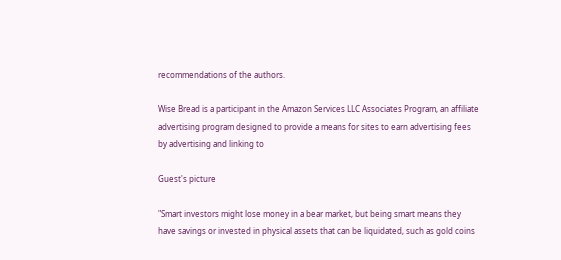recommendations of the authors.

Wise Bread is a participant in the Amazon Services LLC Associates Program, an affiliate advertising program designed to provide a means for sites to earn advertising fees by advertising and linking to

Guest's picture

"Smart investors might lose money in a bear market, but being smart means they have savings or invested in physical assets that can be liquidated, such as gold coins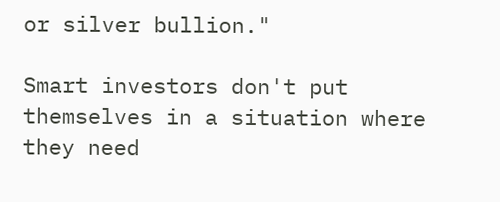or silver bullion."

Smart investors don't put themselves in a situation where they need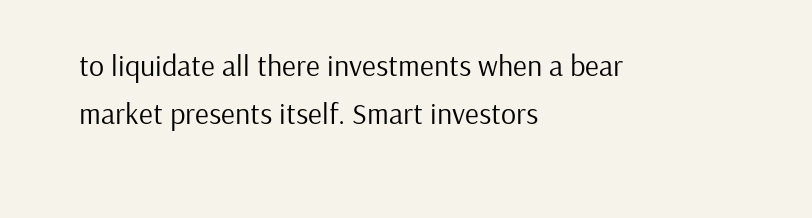to liquidate all there investments when a bear market presents itself. Smart investors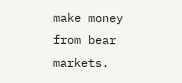make money from bear markets.